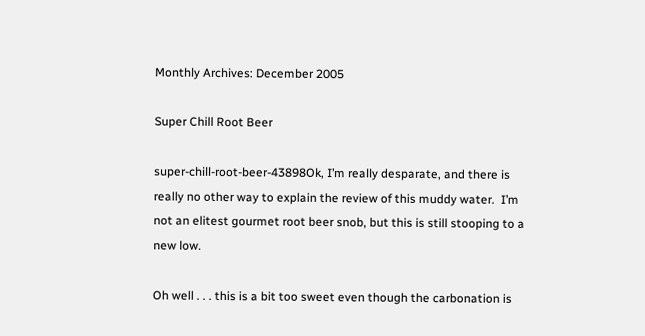Monthly Archives: December 2005

Super Chill Root Beer

super-chill-root-beer-43898Ok, I’m really desparate, and there is really no other way to explain the review of this muddy water.  I’m not an elitest gourmet root beer snob, but this is still stooping to a new low.

Oh well . . . this is a bit too sweet even though the carbonation is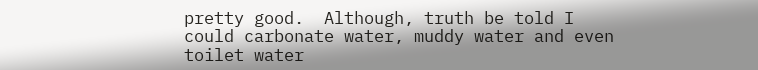pretty good.  Although, truth be told I could carbonate water, muddy water and even toilet water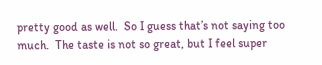pretty good as well.  So I guess that’s not saying too much.  The taste is not so great, but I feel super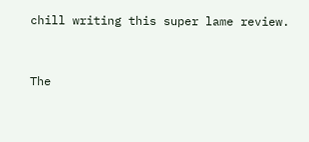chill writing this super lame review.


The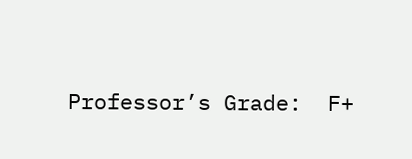Professor’s Grade:  F+